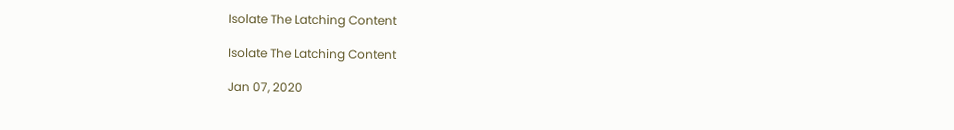Isolate The Latching Content

Isolate The Latching Content

Jan 07, 2020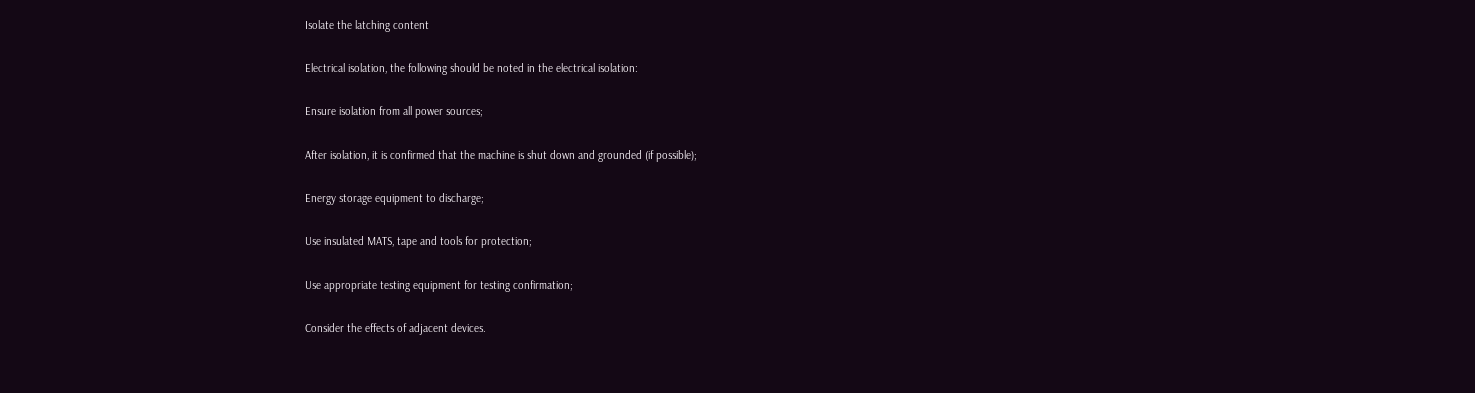Isolate the latching content

Electrical isolation, the following should be noted in the electrical isolation:

Ensure isolation from all power sources;

After isolation, it is confirmed that the machine is shut down and grounded (if possible);

Energy storage equipment to discharge;

Use insulated MATS, tape and tools for protection;

Use appropriate testing equipment for testing confirmation;

Consider the effects of adjacent devices.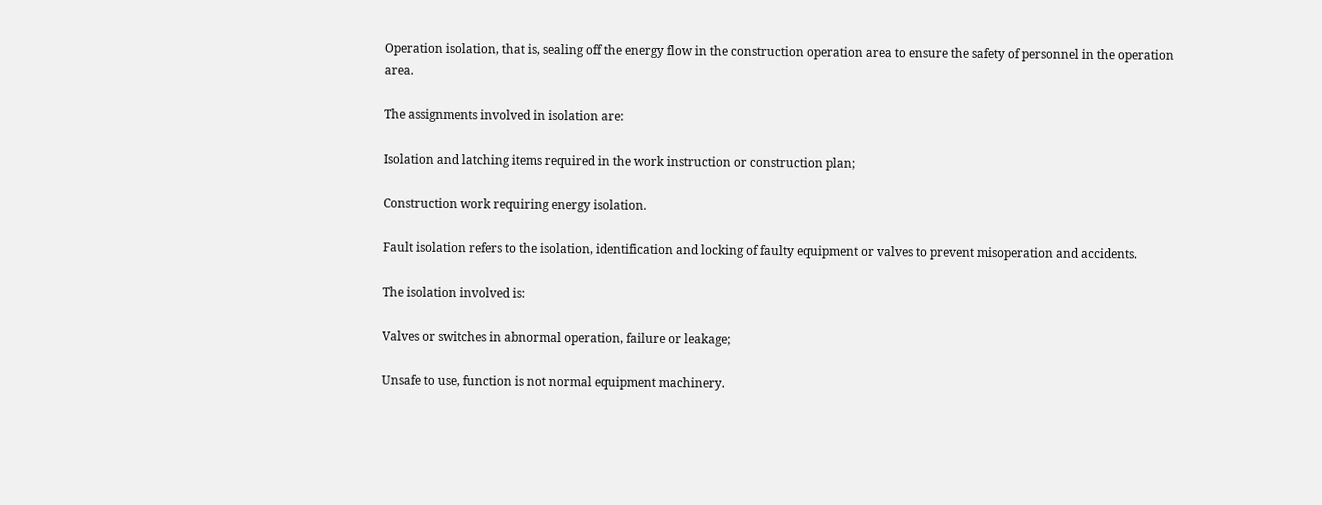Operation isolation, that is, sealing off the energy flow in the construction operation area to ensure the safety of personnel in the operation area.

The assignments involved in isolation are:

Isolation and latching items required in the work instruction or construction plan;

Construction work requiring energy isolation.

Fault isolation refers to the isolation, identification and locking of faulty equipment or valves to prevent misoperation and accidents.

The isolation involved is:

Valves or switches in abnormal operation, failure or leakage;

Unsafe to use, function is not normal equipment machinery.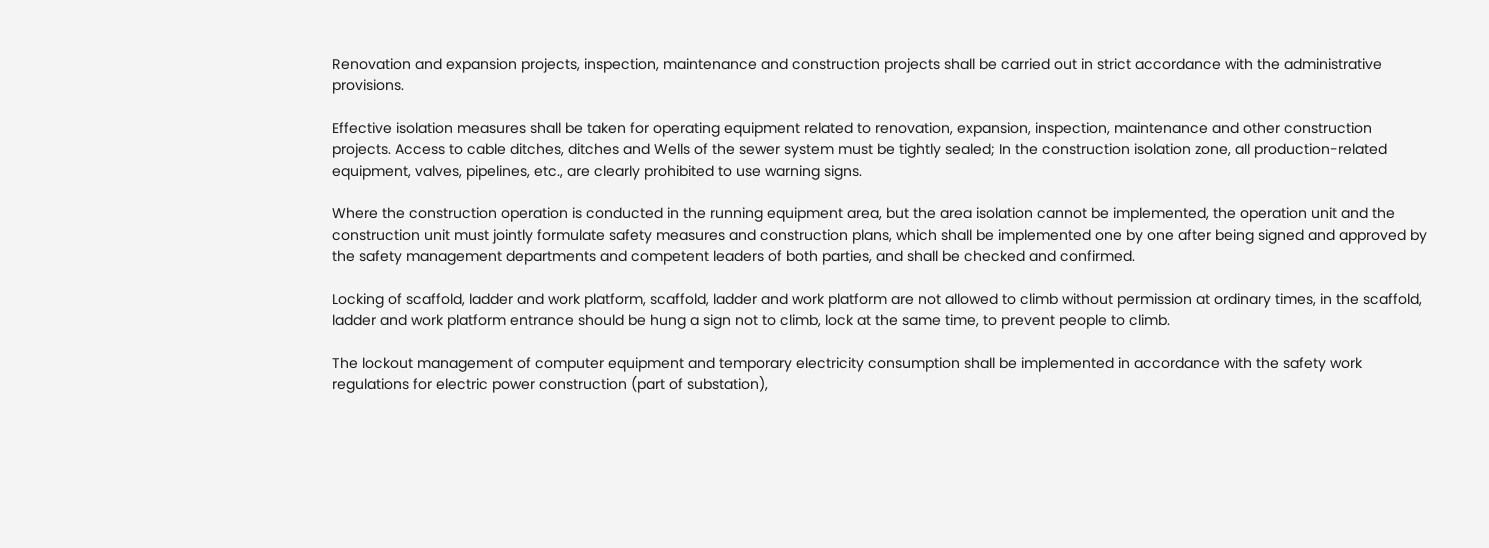Renovation and expansion projects, inspection, maintenance and construction projects shall be carried out in strict accordance with the administrative provisions.

Effective isolation measures shall be taken for operating equipment related to renovation, expansion, inspection, maintenance and other construction projects. Access to cable ditches, ditches and Wells of the sewer system must be tightly sealed; In the construction isolation zone, all production-related equipment, valves, pipelines, etc., are clearly prohibited to use warning signs.

Where the construction operation is conducted in the running equipment area, but the area isolation cannot be implemented, the operation unit and the construction unit must jointly formulate safety measures and construction plans, which shall be implemented one by one after being signed and approved by the safety management departments and competent leaders of both parties, and shall be checked and confirmed.

Locking of scaffold, ladder and work platform, scaffold, ladder and work platform are not allowed to climb without permission at ordinary times, in the scaffold, ladder and work platform entrance should be hung a sign not to climb, lock at the same time, to prevent people to climb.

The lockout management of computer equipment and temporary electricity consumption shall be implemented in accordance with the safety work regulations for electric power construction (part of substation),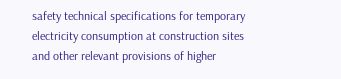safety technical specifications for temporary electricity consumption at construction sites and other relevant provisions of higher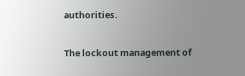authorities.

The lockout management of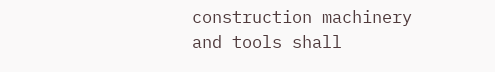construction machinery and tools shall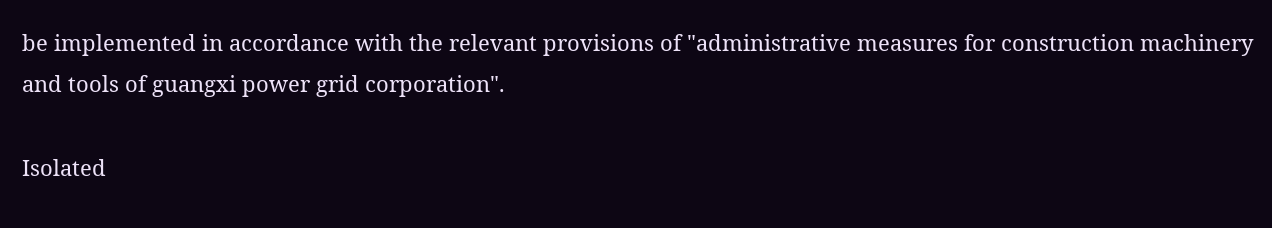be implemented in accordance with the relevant provisions of "administrative measures for construction machinery and tools of guangxi power grid corporation".

Isolated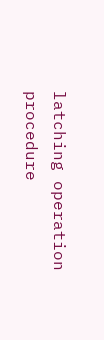latching operation procedure